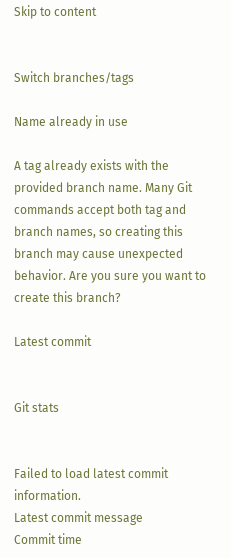Skip to content


Switch branches/tags

Name already in use

A tag already exists with the provided branch name. Many Git commands accept both tag and branch names, so creating this branch may cause unexpected behavior. Are you sure you want to create this branch?

Latest commit


Git stats


Failed to load latest commit information.
Latest commit message
Commit time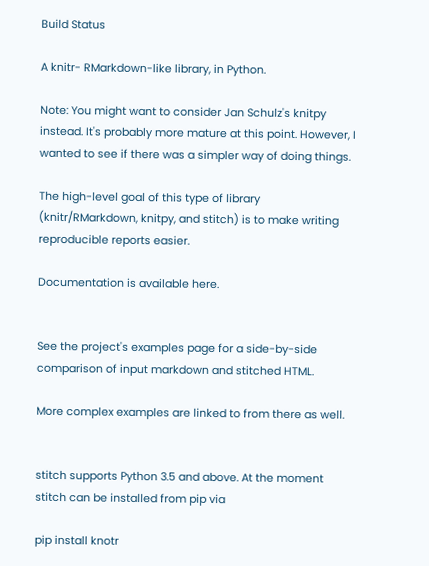Build Status

A knitr- RMarkdown-like library, in Python.

Note: You might want to consider Jan Schulz's knitpy instead. It's probably more mature at this point. However, I wanted to see if there was a simpler way of doing things.

The high-level goal of this type of library (knitr/RMarkdown, knitpy, and stitch) is to make writing reproducible reports easier.

Documentation is available here.


See the project's examples page for a side-by-side comparison of input markdown and stitched HTML.

More complex examples are linked to from there as well.


stitch supports Python 3.5 and above. At the moment stitch can be installed from pip via

pip install knotr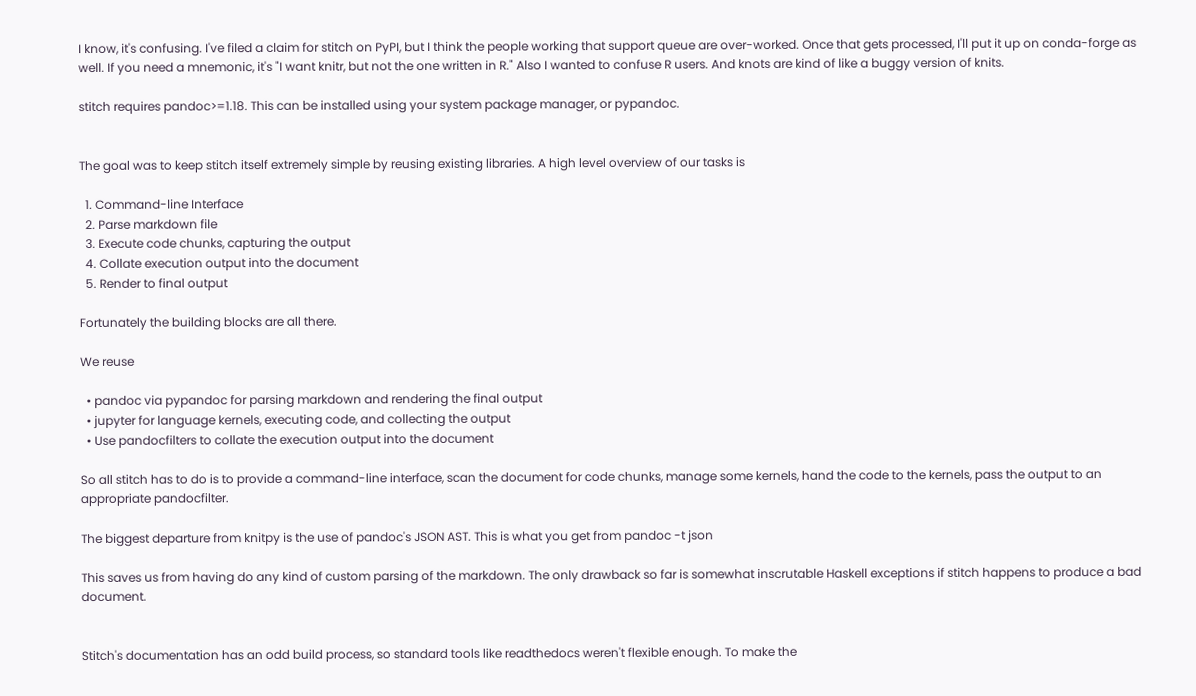I know, it's confusing. I've filed a claim for stitch on PyPI, but I think the people working that support queue are over-worked. Once that gets processed, I'll put it up on conda-forge as well. If you need a mnemonic, it's "I want knitr, but not the one written in R." Also I wanted to confuse R users. And knots are kind of like a buggy version of knits.

stitch requires pandoc>=1.18. This can be installed using your system package manager, or pypandoc.


The goal was to keep stitch itself extremely simple by reusing existing libraries. A high level overview of our tasks is

  1. Command-line Interface
  2. Parse markdown file
  3. Execute code chunks, capturing the output
  4. Collate execution output into the document
  5. Render to final output

Fortunately the building blocks are all there.

We reuse

  • pandoc via pypandoc for parsing markdown and rendering the final output
  • jupyter for language kernels, executing code, and collecting the output
  • Use pandocfilters to collate the execution output into the document

So all stitch has to do is to provide a command-line interface, scan the document for code chunks, manage some kernels, hand the code to the kernels, pass the output to an appropriate pandocfilter.

The biggest departure from knitpy is the use of pandoc's JSON AST. This is what you get from pandoc -t json

This saves us from having do any kind of custom parsing of the markdown. The only drawback so far is somewhat inscrutable Haskell exceptions if stitch happens to produce a bad document.


Stitch's documentation has an odd build process, so standard tools like readthedocs weren't flexible enough. To make the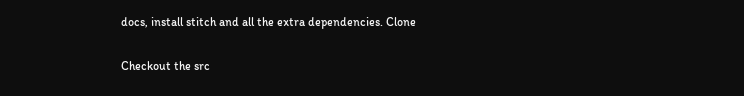docs, install stitch and all the extra dependencies. Clone

Checkout the src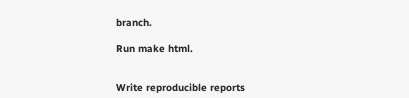branch.

Run make html.


Write reproducible reports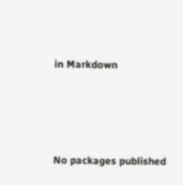in Markdown







No packages published